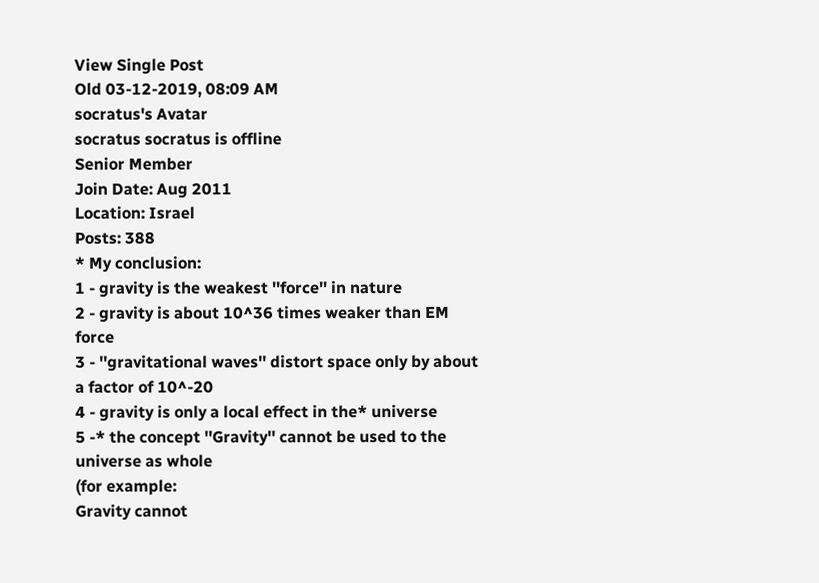View Single Post
Old 03-12-2019, 08:09 AM
socratus's Avatar
socratus socratus is offline
Senior Member
Join Date: Aug 2011
Location: Israel
Posts: 388
* My conclusion:
1 - gravity is the weakest ''force'' in nature
2 - gravity is about 10^36 times weaker than EM force
3 - ''gravitational waves'' distort space only by about a factor of 10^-20
4 - gravity is only a local effect in the* universe
5 -* the concept ''Gravity'' cannot be used to the universe as whole
(for example:
Gravity cannot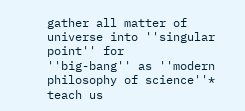gather all matter of universe into ''singular point'' for
''big-bang'' as ''modern philosophy of science''* teach us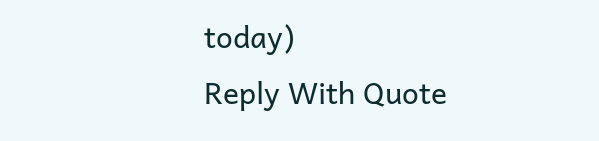today)
Reply With Quote